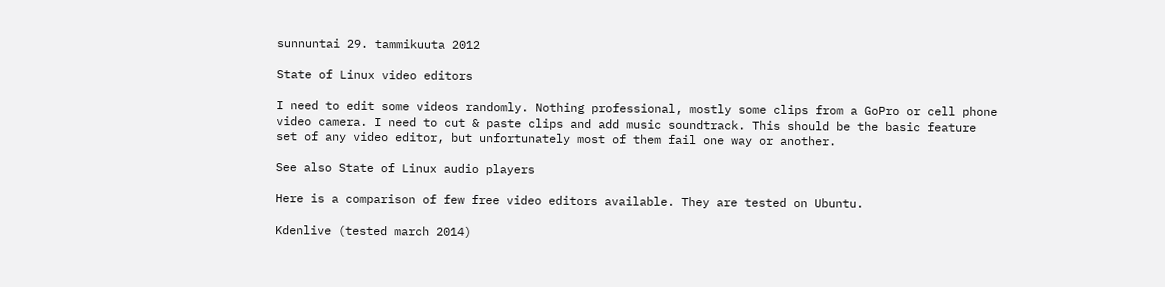sunnuntai 29. tammikuuta 2012

State of Linux video editors

I need to edit some videos randomly. Nothing professional, mostly some clips from a GoPro or cell phone video camera. I need to cut & paste clips and add music soundtrack. This should be the basic feature set of any video editor, but unfortunately most of them fail one way or another.

See also State of Linux audio players

Here is a comparison of few free video editors available. They are tested on Ubuntu.

Kdenlive (tested march 2014)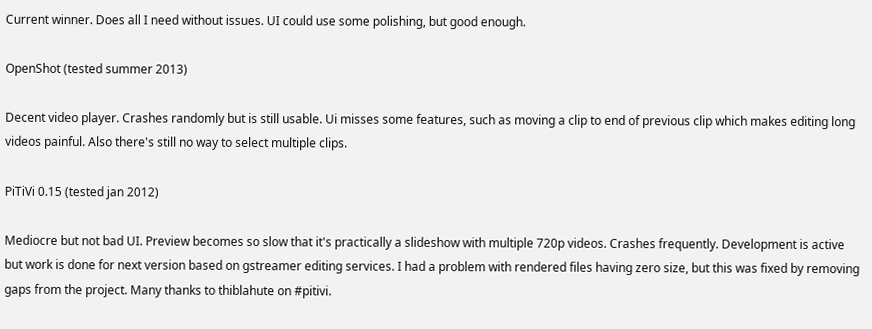Current winner. Does all I need without issues. UI could use some polishing, but good enough.

OpenShot (tested summer 2013)

Decent video player. Crashes randomly but is still usable. Ui misses some features, such as moving a clip to end of previous clip which makes editing long videos painful. Also there's still no way to select multiple clips.

PiTiVi 0.15 (tested jan 2012)

Mediocre but not bad UI. Preview becomes so slow that it's practically a slideshow with multiple 720p videos. Crashes frequently. Development is active but work is done for next version based on gstreamer editing services. I had a problem with rendered files having zero size, but this was fixed by removing gaps from the project. Many thanks to thiblahute on #pitivi.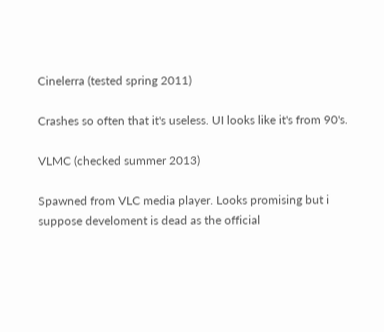Cinelerra (tested spring 2011)

Crashes so often that it's useless. UI looks like it's from 90's.

VLMC (checked summer 2013)

Spawned from VLC media player. Looks promising but i suppose develoment is dead as the official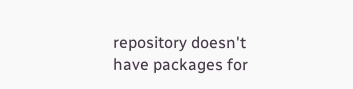repository doesn't have packages for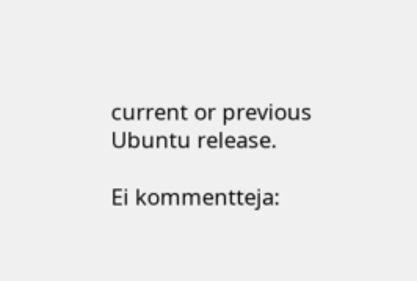current or previous Ubuntu release.

Ei kommentteja: